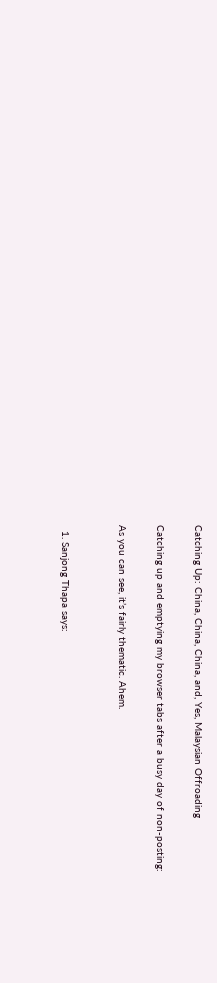Catching Up: China, China, China, and, Yes, Malaysian Offroading

Catching up and emptying my browser tabs after a busy day of non-posting:

As you can see, it’s fairly thematic. Ahem.


  1. Sanjong Thapa says: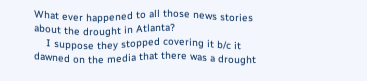What ever happened to all those news stories about the drought in Atlanta?
    I suppose they stopped covering it b/c it dawned on the media that there was a drought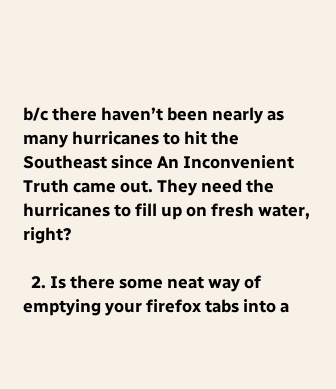b/c there haven’t been nearly as many hurricanes to hit the Southeast since An Inconvenient Truth came out. They need the hurricanes to fill up on fresh water, right?

  2. Is there some neat way of emptying your firefox tabs into a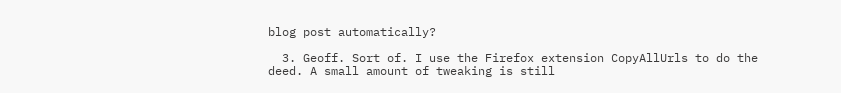blog post automatically?

  3. Geoff. Sort of. I use the Firefox extension CopyAllUrls to do the deed. A small amount of tweaking is still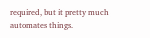required, but it pretty much automates things.